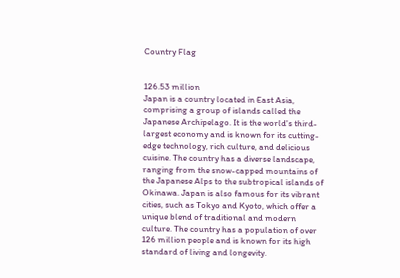Country Flag


126.53 million
Japan is a country located in East Asia, comprising a group of islands called the Japanese Archipelago. It is the world's third-largest economy and is known for its cutting-edge technology, rich culture, and delicious cuisine. The country has a diverse landscape, ranging from the snow-capped mountains of the Japanese Alps to the subtropical islands of Okinawa. Japan is also famous for its vibrant cities, such as Tokyo and Kyoto, which offer a unique blend of traditional and modern culture. The country has a population of over 126 million people and is known for its high standard of living and longevity.